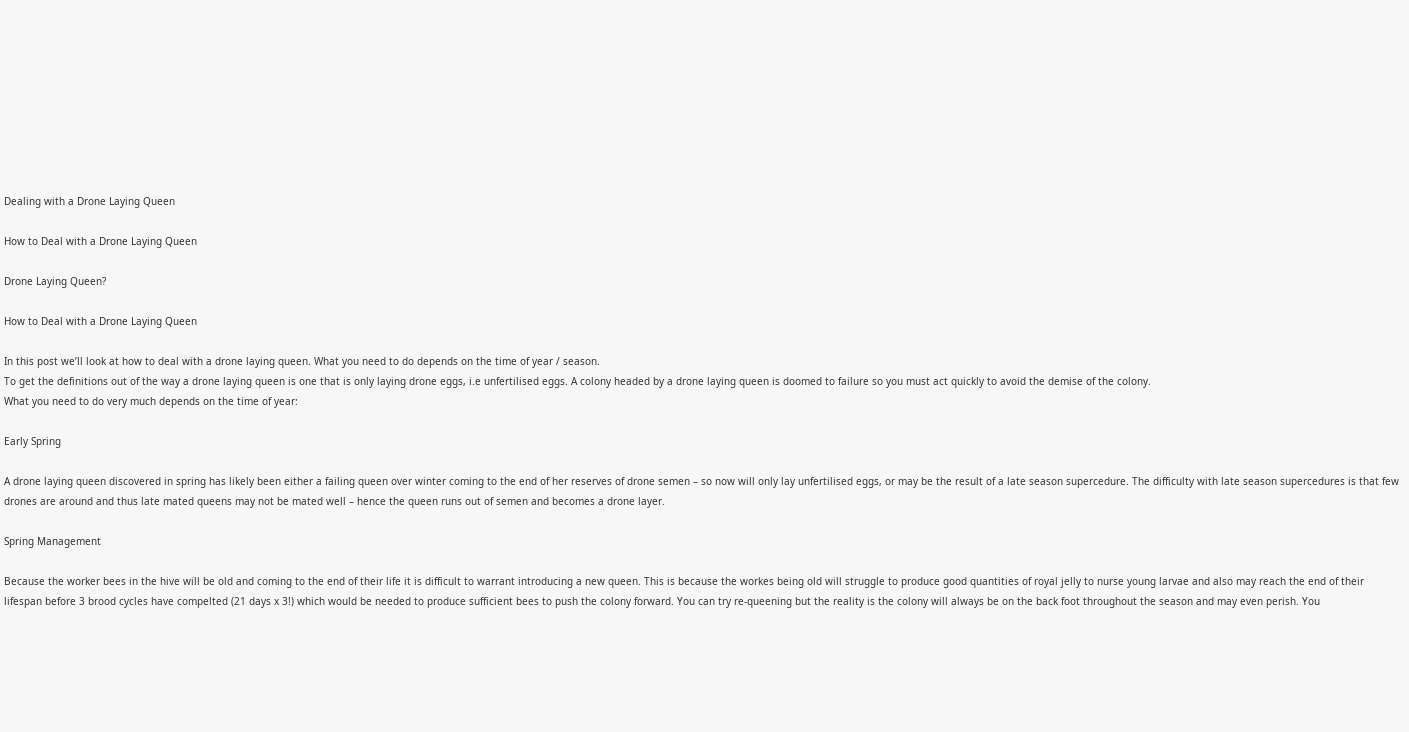Dealing with a Drone Laying Queen

How to Deal with a Drone Laying Queen

Drone Laying Queen?

How to Deal with a Drone Laying Queen

In this post we’ll look at how to deal with a drone laying queen. What you need to do depends on the time of year / season.
To get the definitions out of the way a drone laying queen is one that is only laying drone eggs, i.e unfertilised eggs. A colony headed by a drone laying queen is doomed to failure so you must act quickly to avoid the demise of the colony.
What you need to do very much depends on the time of year:

Early Spring

A drone laying queen discovered in spring has likely been either a failing queen over winter coming to the end of her reserves of drone semen – so now will only lay unfertilised eggs, or may be the result of a late season supercedure. The difficulty with late season supercedures is that few drones are around and thus late mated queens may not be mated well – hence the queen runs out of semen and becomes a drone layer.

Spring Management

Because the worker bees in the hive will be old and coming to the end of their life it is difficult to warrant introducing a new queen. This is because the workes being old will struggle to produce good quantities of royal jelly to nurse young larvae and also may reach the end of their lifespan before 3 brood cycles have compelted (21 days x 3!) which would be needed to produce sufficient bees to push the colony forward. You can try re-queening but the reality is the colony will always be on the back foot throughout the season and may even perish. You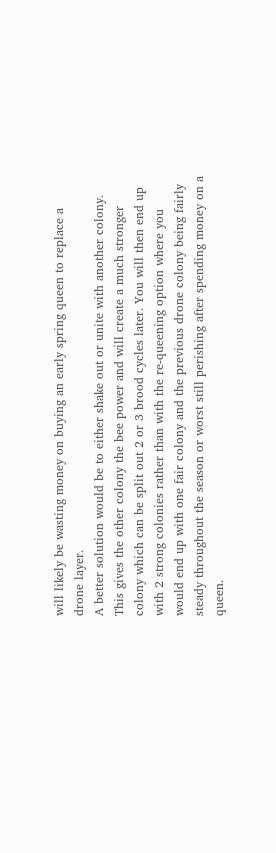will likely be wasting money on buying an early spring queen to replace a drone layer.
A better solution would be to either shake out or unite with another colony. This gives the other colony the bee power and will create a much stronger colony which can be split out 2 or 3 brood cycles later. You will then end up with 2 strong colonies rather than with the re-queening option where you would end up with one fair colony and the previous drone colony being fairly steady throughout the season or worst still perishing after spending money on a queen.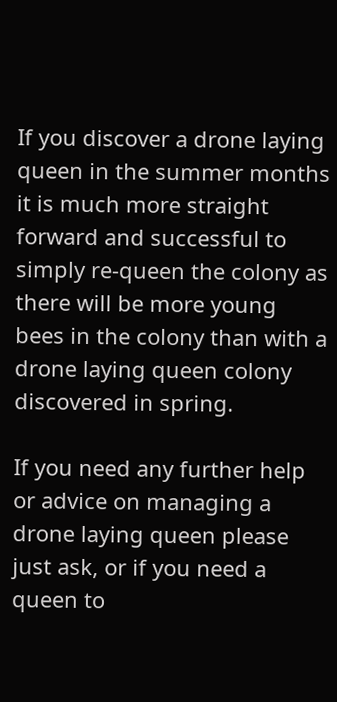If you discover a drone laying queen in the summer months it is much more straight forward and successful to simply re-queen the colony as there will be more young bees in the colony than with a drone laying queen colony discovered in spring.

If you need any further help or advice on managing a drone laying queen please just ask, or if you need a queen to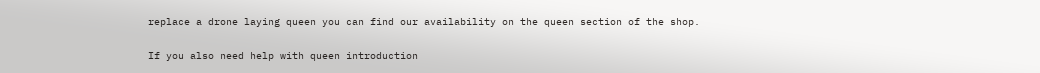replace a drone laying queen you can find our availability on the queen section of the shop.

If you also need help with queen introduction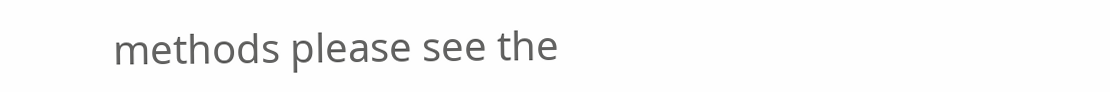methods please see the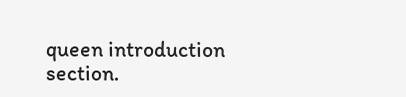queen introduction section.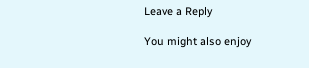Leave a Reply

You might also enjoy